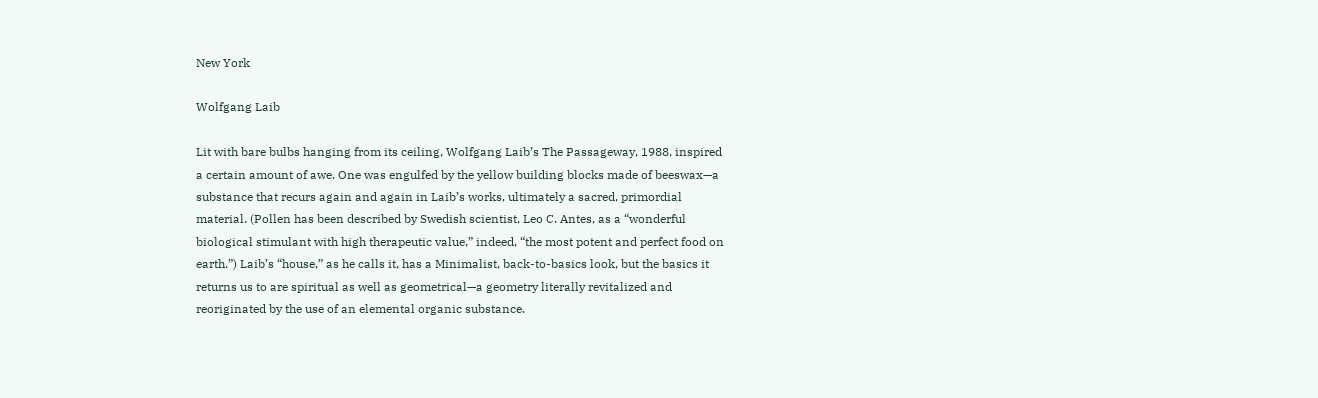New York

Wolfgang Laib

Lit with bare bulbs hanging from its ceiling, Wolfgang Laib’s The Passageway, 1988, inspired a certain amount of awe. One was engulfed by the yellow building blocks made of beeswax—a substance that recurs again and again in Laib’s works, ultimately a sacred, primordial material. (Pollen has been described by Swedish scientist, Leo C. Antes, as a “wonderful biological stimulant with high therapeutic value,” indeed, “the most potent and perfect food on earth.”) Laib’s “house,” as he calls it, has a Minimalist, back-to-basics look, but the basics it returns us to are spiritual as well as geometrical—a geometry literally revitalized and reoriginated by the use of an elemental organic substance.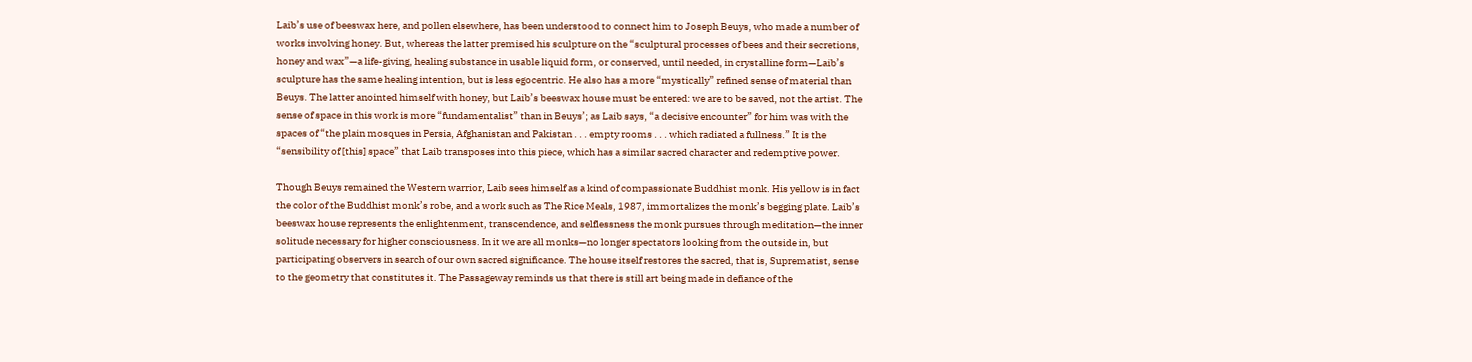Laib’s use of beeswax here, and pollen elsewhere, has been understood to connect him to Joseph Beuys, who made a number of works involving honey. But, whereas the latter premised his sculpture on the “sculptural processes of bees and their secretions, honey and wax”—a life-giving, healing substance in usable liquid form, or conserved, until needed, in crystalline form—Laib’s sculpture has the same healing intention, but is less egocentric. He also has a more “mystically” refined sense of material than Beuys. The latter anointed himself with honey, but Laib’s beeswax house must be entered: we are to be saved, not the artist. The sense of space in this work is more “fundamentalist” than in Beuys’; as Laib says, “a decisive encounter” for him was with the spaces of “the plain mosques in Persia, Afghanistan and Pakistan . . . empty rooms . . . which radiated a fullness.” It is the “sensibility of [this] space” that Laib transposes into this piece, which has a similar sacred character and redemptive power.

Though Beuys remained the Western warrior, Laib sees himself as a kind of compassionate Buddhist monk. His yellow is in fact the color of the Buddhist monk’s robe, and a work such as The Rice Meals, 1987, immortalizes the monk’s begging plate. Laib’s beeswax house represents the enlightenment, transcendence, and selflessness the monk pursues through meditation—the inner solitude necessary for higher consciousness. In it we are all monks—no longer spectators looking from the outside in, but participating observers in search of our own sacred significance. The house itself restores the sacred, that is, Suprematist, sense to the geometry that constitutes it. The Passageway reminds us that there is still art being made in defiance of the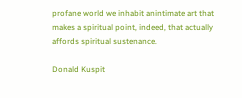profane world we inhabit anintimate art that makes a spiritual point, indeed, that actually affords spiritual sustenance.

Donald Kuspit